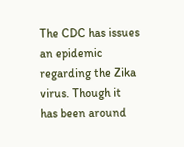The CDC has issues an epidemic regarding the Zika virus. Though it has been around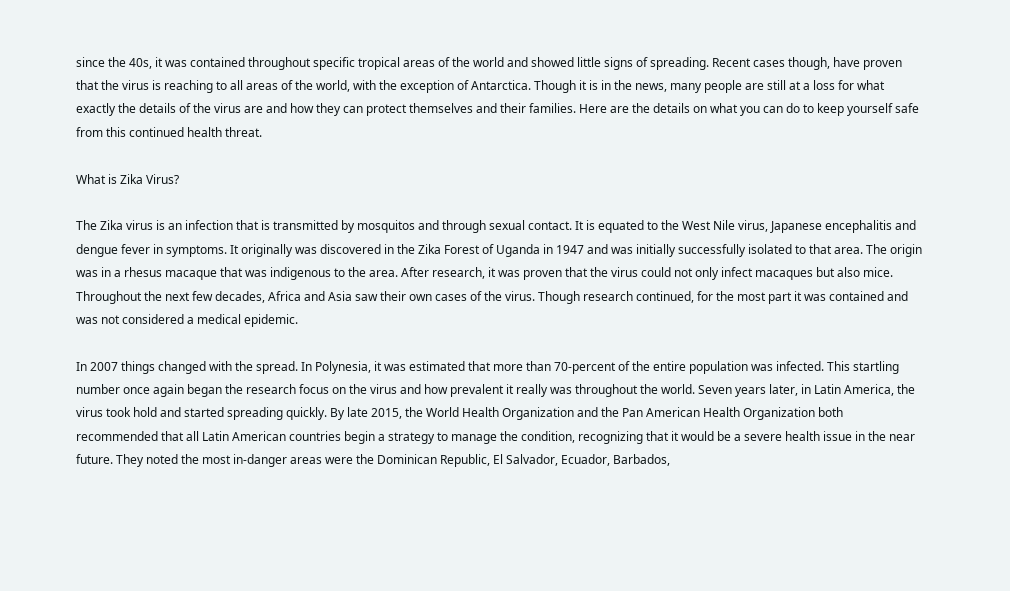since the 40s, it was contained throughout specific tropical areas of the world and showed little signs of spreading. Recent cases though, have proven that the virus is reaching to all areas of the world, with the exception of Antarctica. Though it is in the news, many people are still at a loss for what exactly the details of the virus are and how they can protect themselves and their families. Here are the details on what you can do to keep yourself safe from this continued health threat.

What is Zika Virus?

The Zika virus is an infection that is transmitted by mosquitos and through sexual contact. It is equated to the West Nile virus, Japanese encephalitis and dengue fever in symptoms. It originally was discovered in the Zika Forest of Uganda in 1947 and was initially successfully isolated to that area. The origin was in a rhesus macaque that was indigenous to the area. After research, it was proven that the virus could not only infect macaques but also mice. Throughout the next few decades, Africa and Asia saw their own cases of the virus. Though research continued, for the most part it was contained and was not considered a medical epidemic.

In 2007 things changed with the spread. In Polynesia, it was estimated that more than 70-percent of the entire population was infected. This startling number once again began the research focus on the virus and how prevalent it really was throughout the world. Seven years later, in Latin America, the virus took hold and started spreading quickly. By late 2015, the World Health Organization and the Pan American Health Organization both recommended that all Latin American countries begin a strategy to manage the condition, recognizing that it would be a severe health issue in the near future. They noted the most in-danger areas were the Dominican Republic, El Salvador, Ecuador, Barbados,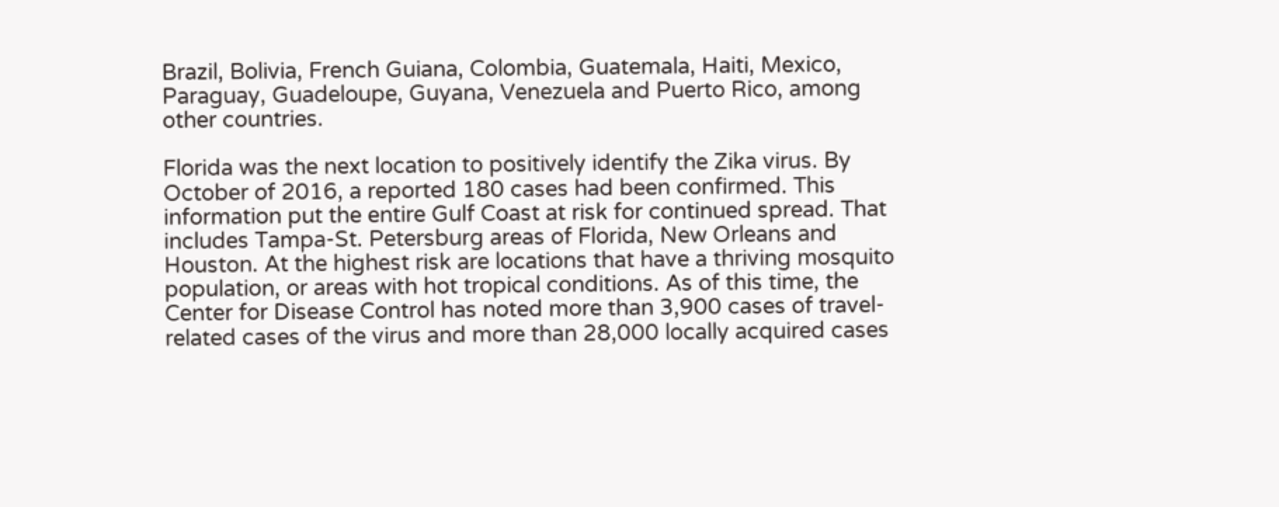Brazil, Bolivia, French Guiana, Colombia, Guatemala, Haiti, Mexico, Paraguay, Guadeloupe, Guyana, Venezuela and Puerto Rico, among other countries.

Florida was the next location to positively identify the Zika virus. By October of 2016, a reported 180 cases had been confirmed. This information put the entire Gulf Coast at risk for continued spread. That includes Tampa-St. Petersburg areas of Florida, New Orleans and Houston. At the highest risk are locations that have a thriving mosquito population, or areas with hot tropical conditions. As of this time, the Center for Disease Control has noted more than 3,900 cases of travel-related cases of the virus and more than 28,000 locally acquired cases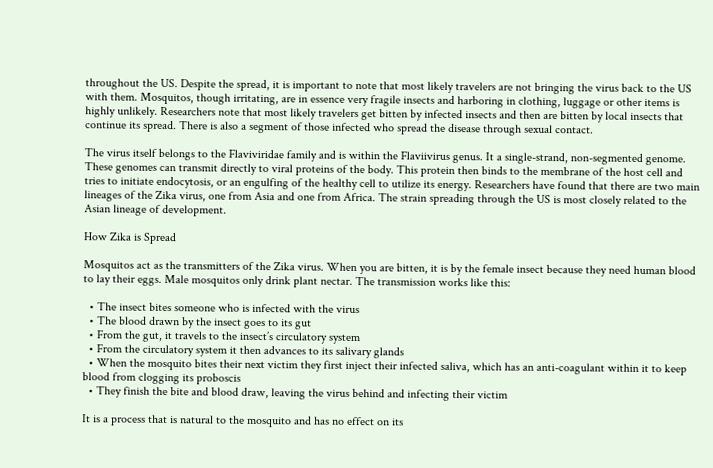throughout the US. Despite the spread, it is important to note that most likely travelers are not bringing the virus back to the US with them. Mosquitos, though irritating, are in essence very fragile insects and harboring in clothing, luggage or other items is highly unlikely. Researchers note that most likely travelers get bitten by infected insects and then are bitten by local insects that continue its spread. There is also a segment of those infected who spread the disease through sexual contact.

The virus itself belongs to the Flaviviridae family and is within the Flaviivirus genus. It a single-strand, non-segmented genome. These genomes can transmit directly to viral proteins of the body. This protein then binds to the membrane of the host cell and tries to initiate endocytosis, or an engulfing of the healthy cell to utilize its energy. Researchers have found that there are two main lineages of the Zika virus, one from Asia and one from Africa. The strain spreading through the US is most closely related to the Asian lineage of development.

How Zika is Spread

Mosquitos act as the transmitters of the Zika virus. When you are bitten, it is by the female insect because they need human blood to lay their eggs. Male mosquitos only drink plant nectar. The transmission works like this:

  • The insect bites someone who is infected with the virus
  • The blood drawn by the insect goes to its gut
  • From the gut, it travels to the insect’s circulatory system
  • From the circulatory system it then advances to its salivary glands
  • When the mosquito bites their next victim they first inject their infected saliva, which has an anti-coagulant within it to keep blood from clogging its proboscis
  • They finish the bite and blood draw, leaving the virus behind and infecting their victim

It is a process that is natural to the mosquito and has no effect on its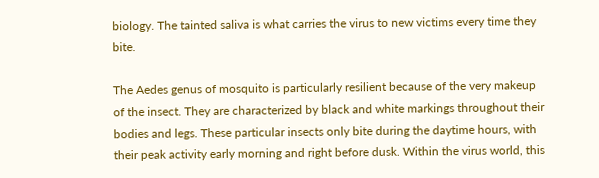biology. The tainted saliva is what carries the virus to new victims every time they bite.

The Aedes genus of mosquito is particularly resilient because of the very makeup of the insect. They are characterized by black and white markings throughout their bodies and legs. These particular insects only bite during the daytime hours, with their peak activity early morning and right before dusk. Within the virus world, this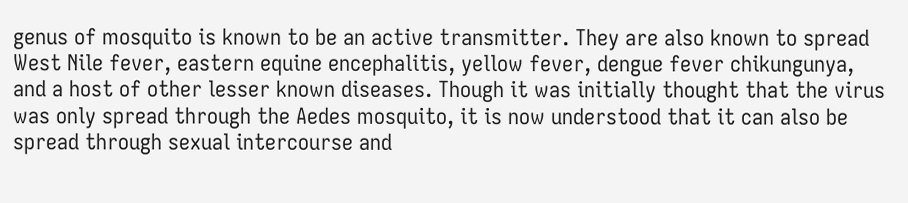genus of mosquito is known to be an active transmitter. They are also known to spread West Nile fever, eastern equine encephalitis, yellow fever, dengue fever chikungunya, and a host of other lesser known diseases. Though it was initially thought that the virus was only spread through the Aedes mosquito, it is now understood that it can also be spread through sexual intercourse and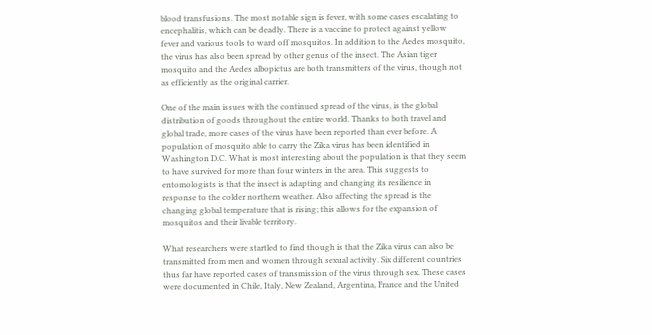blood transfusions. The most notable sign is fever, with some cases escalating to encephalitis, which can be deadly. There is a vaccine to protect against yellow fever and various tools to ward off mosquitos. In addition to the Aedes mosquito, the virus has also been spread by other genus of the insect. The Asian tiger mosquito and the Aedes albopictus are both transmitters of the virus, though not as efficiently as the original carrier.

One of the main issues with the continued spread of the virus, is the global distribution of goods throughout the entire world. Thanks to both travel and global trade, more cases of the virus have been reported than ever before. A population of mosquito able to carry the Zika virus has been identified in Washington D.C. What is most interesting about the population is that they seem to have survived for more than four winters in the area. This suggests to entomologists is that the insect is adapting and changing its resilience in response to the colder northern weather. Also affecting the spread is the changing global temperature that is rising; this allows for the expansion of mosquitos and their livable territory.

What researchers were startled to find though is that the Zika virus can also be transmitted from men and women through sexual activity. Six different countries thus far have reported cases of transmission of the virus through sex. These cases were documented in Chile, Italy, New Zealand, Argentina, France and the United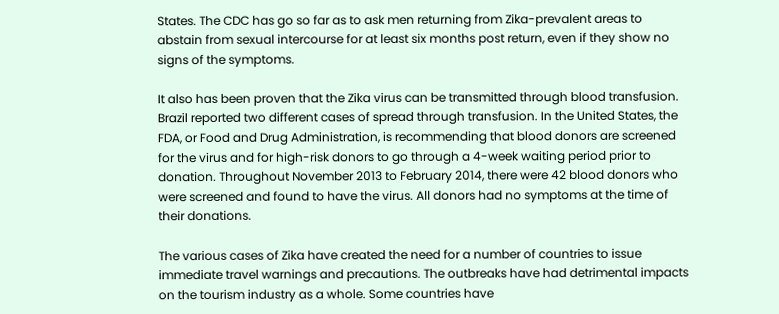States. The CDC has go so far as to ask men returning from Zika-prevalent areas to abstain from sexual intercourse for at least six months post return, even if they show no signs of the symptoms.

It also has been proven that the Zika virus can be transmitted through blood transfusion. Brazil reported two different cases of spread through transfusion. In the United States, the FDA, or Food and Drug Administration, is recommending that blood donors are screened for the virus and for high-risk donors to go through a 4-week waiting period prior to donation. Throughout November 2013 to February 2014, there were 42 blood donors who were screened and found to have the virus. All donors had no symptoms at the time of their donations.

The various cases of Zika have created the need for a number of countries to issue immediate travel warnings and precautions. The outbreaks have had detrimental impacts on the tourism industry as a whole. Some countries have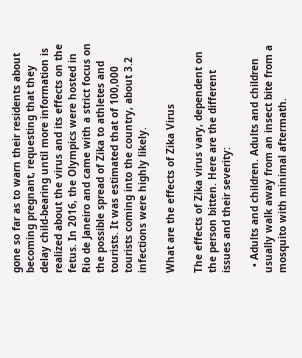gone so far as to warn their residents about becoming pregnant, requesting that they delay child-bearing until more information is realized about the virus and its effects on the fetus. In 2016, the Olympics were hosted in Rio de Janeiro and came with a strict focus on the possible spread of Zika to athletes and tourists. It was estimated that of 100,000 tourists coming into the country, about 3.2 infections were highly likely.

What are the effects of Zika Virus

The effects of Zika virus vary, dependent on the person bitten. Here are the different issues and their severity:

  • Adults and children. Adults and children usually walk away from an insect bite from a mosquito with minimal aftermath.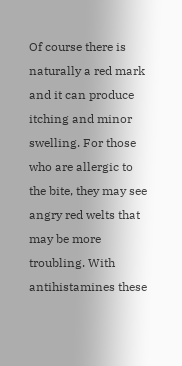Of course there is naturally a red mark and it can produce itching and minor swelling. For those who are allergic to the bite, they may see angry red welts that may be more troubling. With antihistamines these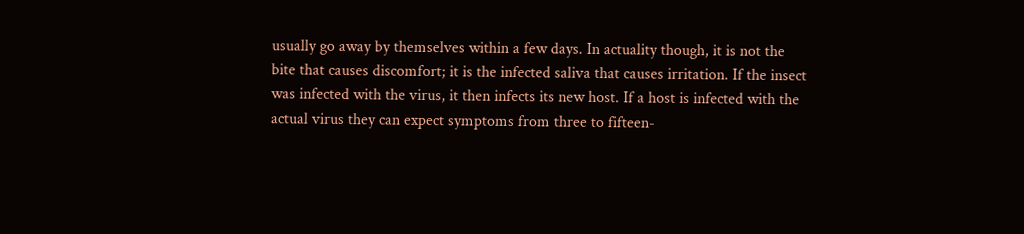usually go away by themselves within a few days. In actuality though, it is not the bite that causes discomfort; it is the infected saliva that causes irritation. If the insect was infected with the virus, it then infects its new host. If a host is infected with the actual virus they can expect symptoms from three to fifteen-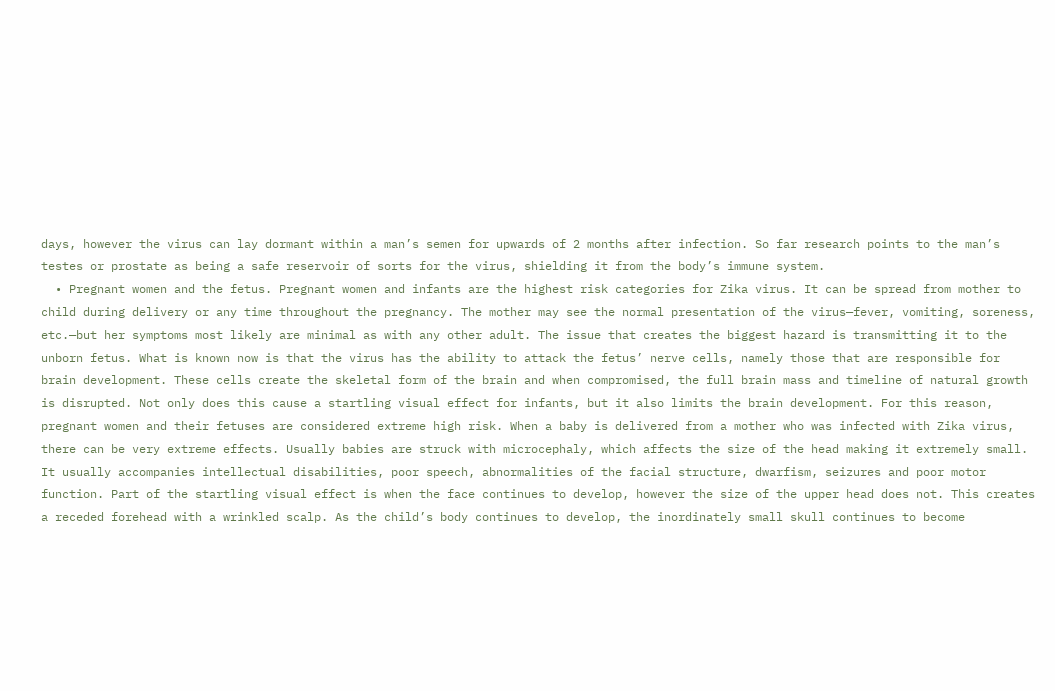days, however the virus can lay dormant within a man’s semen for upwards of 2 months after infection. So far research points to the man’s testes or prostate as being a safe reservoir of sorts for the virus, shielding it from the body’s immune system.
  • Pregnant women and the fetus. Pregnant women and infants are the highest risk categories for Zika virus. It can be spread from mother to child during delivery or any time throughout the pregnancy. The mother may see the normal presentation of the virus—fever, vomiting, soreness, etc.—but her symptoms most likely are minimal as with any other adult. The issue that creates the biggest hazard is transmitting it to the unborn fetus. What is known now is that the virus has the ability to attack the fetus’ nerve cells, namely those that are responsible for brain development. These cells create the skeletal form of the brain and when compromised, the full brain mass and timeline of natural growth is disrupted. Not only does this cause a startling visual effect for infants, but it also limits the brain development. For this reason, pregnant women and their fetuses are considered extreme high risk. When a baby is delivered from a mother who was infected with Zika virus, there can be very extreme effects. Usually babies are struck with microcephaly, which affects the size of the head making it extremely small. It usually accompanies intellectual disabilities, poor speech, abnormalities of the facial structure, dwarfism, seizures and poor motor function. Part of the startling visual effect is when the face continues to develop, however the size of the upper head does not. This creates a receded forehead with a wrinkled scalp. As the child’s body continues to develop, the inordinately small skull continues to become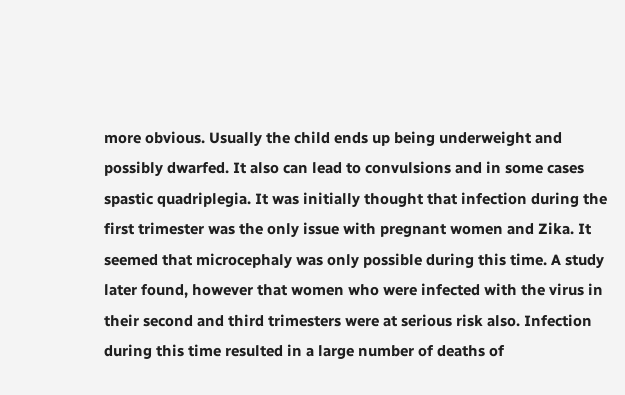more obvious. Usually the child ends up being underweight and possibly dwarfed. It also can lead to convulsions and in some cases spastic quadriplegia. It was initially thought that infection during the first trimester was the only issue with pregnant women and Zika. It seemed that microcephaly was only possible during this time. A study later found, however that women who were infected with the virus in their second and third trimesters were at serious risk also. Infection during this time resulted in a large number of deaths of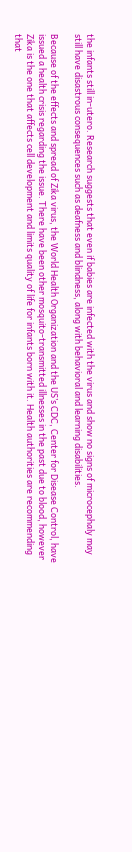the infants still in-utero. Research suggests that even if babies are infected with the virus and show no signs of microcephaly may still have disastrous consequences such as deafness and blindness, along with behavioral and learning disabilities.

Because of the effects and spread of Zika virus, the World Health Organization and the US’s CDC, Center for Disease Control, have issued a health crisis regarding the issue. There have been other mosquito-transmitted illnesses in the past due to blood, however Zika is the one that affects cell development and limits quality of life for infants born with it. Health authorities are recommending that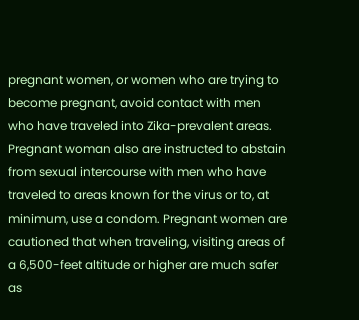pregnant women, or women who are trying to become pregnant, avoid contact with men who have traveled into Zika-prevalent areas. Pregnant woman also are instructed to abstain from sexual intercourse with men who have traveled to areas known for the virus or to, at minimum, use a condom. Pregnant women are cautioned that when traveling, visiting areas of a 6,500-feet altitude or higher are much safer as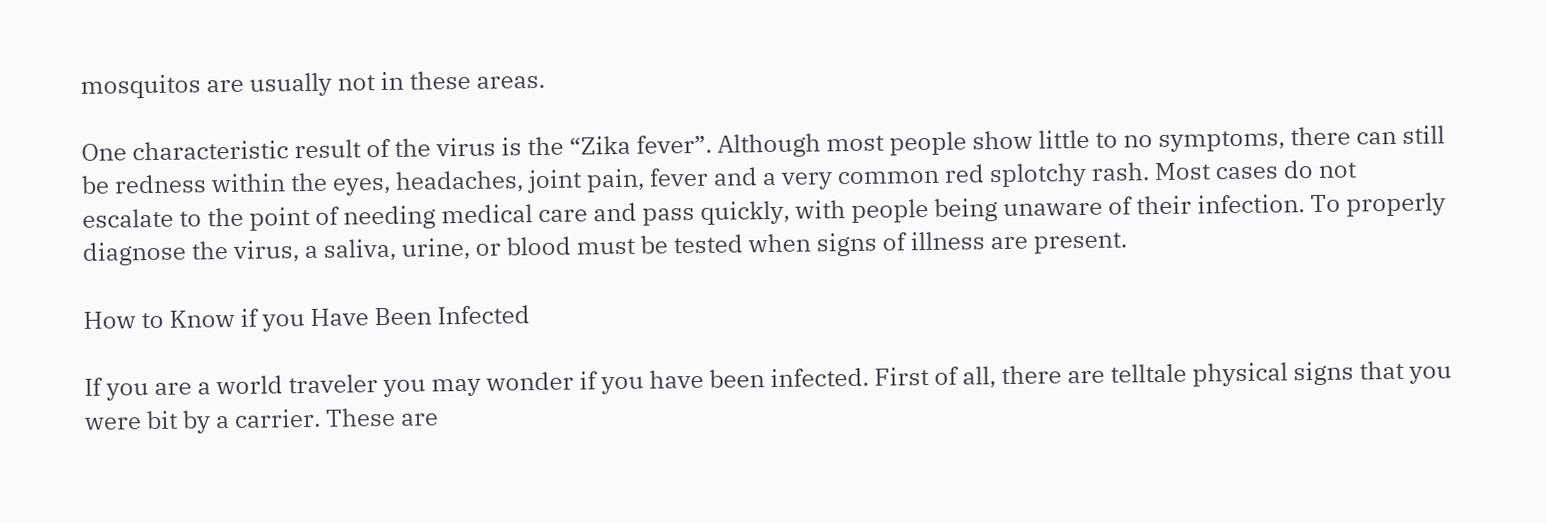mosquitos are usually not in these areas.

One characteristic result of the virus is the “Zika fever”. Although most people show little to no symptoms, there can still be redness within the eyes, headaches, joint pain, fever and a very common red splotchy rash. Most cases do not escalate to the point of needing medical care and pass quickly, with people being unaware of their infection. To properly diagnose the virus, a saliva, urine, or blood must be tested when signs of illness are present.

How to Know if you Have Been Infected

If you are a world traveler you may wonder if you have been infected. First of all, there are telltale physical signs that you were bit by a carrier. These are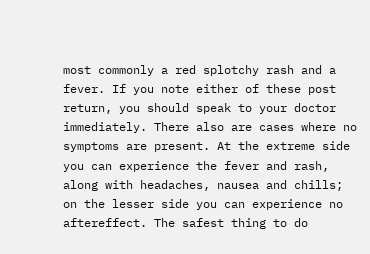most commonly a red splotchy rash and a fever. If you note either of these post return, you should speak to your doctor immediately. There also are cases where no symptoms are present. At the extreme side you can experience the fever and rash, along with headaches, nausea and chills; on the lesser side you can experience no aftereffect. The safest thing to do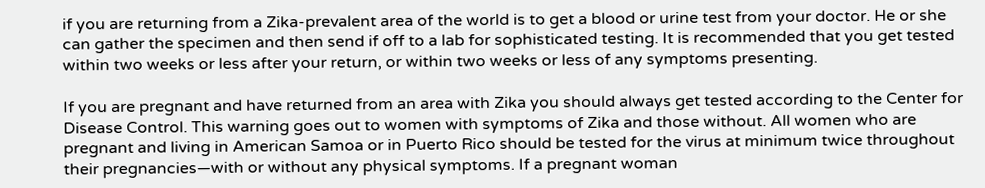if you are returning from a Zika-prevalent area of the world is to get a blood or urine test from your doctor. He or she can gather the specimen and then send if off to a lab for sophisticated testing. It is recommended that you get tested within two weeks or less after your return, or within two weeks or less of any symptoms presenting.

If you are pregnant and have returned from an area with Zika you should always get tested according to the Center for Disease Control. This warning goes out to women with symptoms of Zika and those without. All women who are pregnant and living in American Samoa or in Puerto Rico should be tested for the virus at minimum twice throughout their pregnancies—with or without any physical symptoms. If a pregnant woman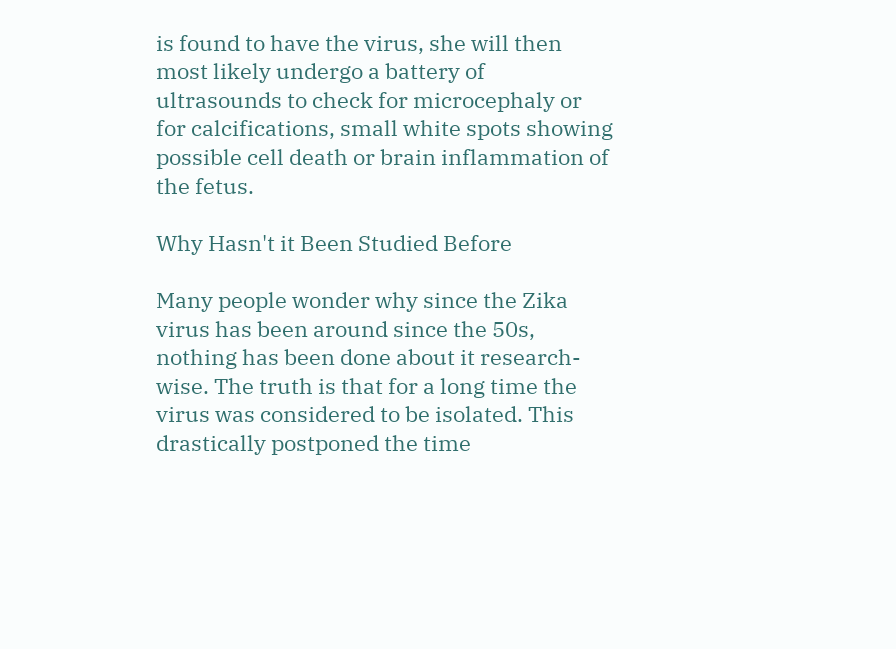is found to have the virus, she will then most likely undergo a battery of ultrasounds to check for microcephaly or for calcifications, small white spots showing possible cell death or brain inflammation of the fetus.

Why Hasn't it Been Studied Before

Many people wonder why since the Zika virus has been around since the 50s, nothing has been done about it research-wise. The truth is that for a long time the virus was considered to be isolated. This drastically postponed the time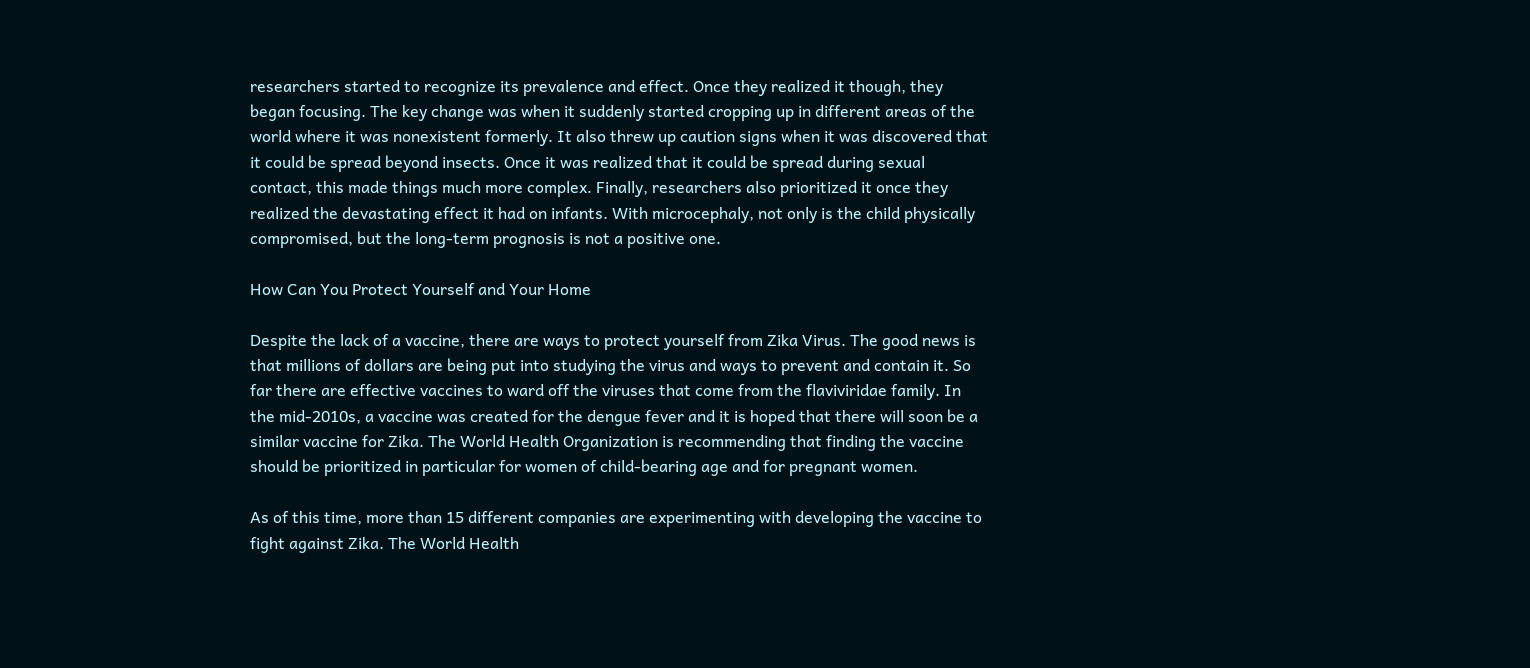researchers started to recognize its prevalence and effect. Once they realized it though, they began focusing. The key change was when it suddenly started cropping up in different areas of the world where it was nonexistent formerly. It also threw up caution signs when it was discovered that it could be spread beyond insects. Once it was realized that it could be spread during sexual contact, this made things much more complex. Finally, researchers also prioritized it once they realized the devastating effect it had on infants. With microcephaly, not only is the child physically compromised, but the long-term prognosis is not a positive one.

How Can You Protect Yourself and Your Home

Despite the lack of a vaccine, there are ways to protect yourself from Zika Virus. The good news is that millions of dollars are being put into studying the virus and ways to prevent and contain it. So far there are effective vaccines to ward off the viruses that come from the flaviviridae family. In the mid-2010s, a vaccine was created for the dengue fever and it is hoped that there will soon be a similar vaccine for Zika. The World Health Organization is recommending that finding the vaccine should be prioritized in particular for women of child-bearing age and for pregnant women.

As of this time, more than 15 different companies are experimenting with developing the vaccine to fight against Zika. The World Health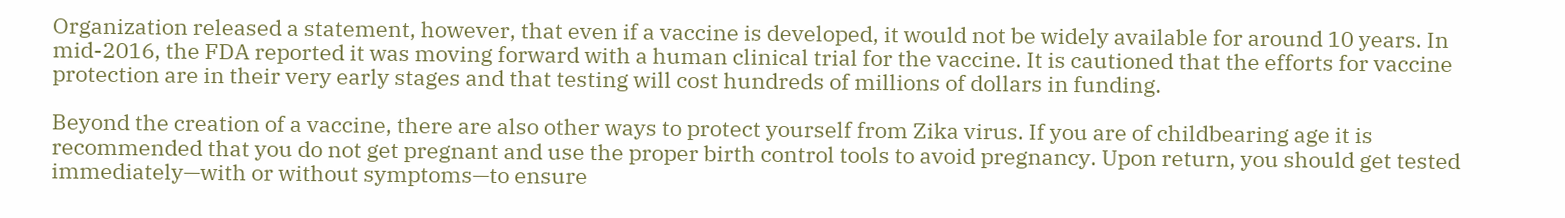Organization released a statement, however, that even if a vaccine is developed, it would not be widely available for around 10 years. In mid-2016, the FDA reported it was moving forward with a human clinical trial for the vaccine. It is cautioned that the efforts for vaccine protection are in their very early stages and that testing will cost hundreds of millions of dollars in funding.

Beyond the creation of a vaccine, there are also other ways to protect yourself from Zika virus. If you are of childbearing age it is recommended that you do not get pregnant and use the proper birth control tools to avoid pregnancy. Upon return, you should get tested immediately—with or without symptoms—to ensure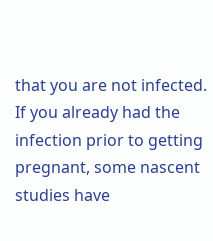that you are not infected. If you already had the infection prior to getting pregnant, some nascent studies have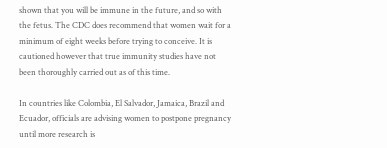shown that you will be immune in the future, and so with the fetus. The CDC does recommend that women wait for a minimum of eight weeks before trying to conceive. It is cautioned however that true immunity studies have not been thoroughly carried out as of this time.

In countries like Colombia, El Salvador, Jamaica, Brazil and Ecuador, officials are advising women to postpone pregnancy until more research is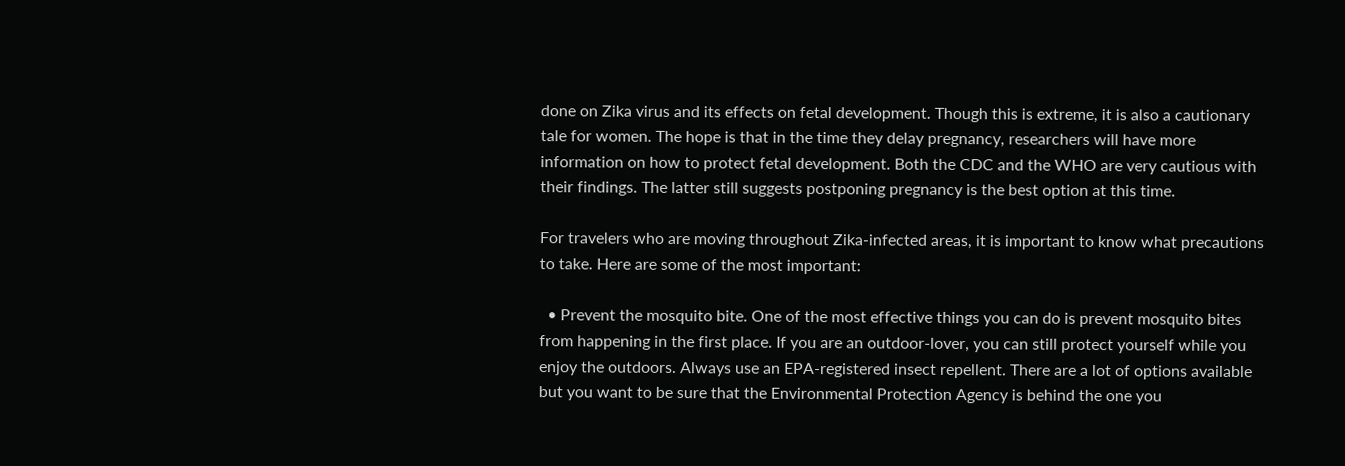done on Zika virus and its effects on fetal development. Though this is extreme, it is also a cautionary tale for women. The hope is that in the time they delay pregnancy, researchers will have more information on how to protect fetal development. Both the CDC and the WHO are very cautious with their findings. The latter still suggests postponing pregnancy is the best option at this time.

For travelers who are moving throughout Zika-infected areas, it is important to know what precautions to take. Here are some of the most important:

  • Prevent the mosquito bite. One of the most effective things you can do is prevent mosquito bites from happening in the first place. If you are an outdoor-lover, you can still protect yourself while you enjoy the outdoors. Always use an EPA-registered insect repellent. There are a lot of options available but you want to be sure that the Environmental Protection Agency is behind the one you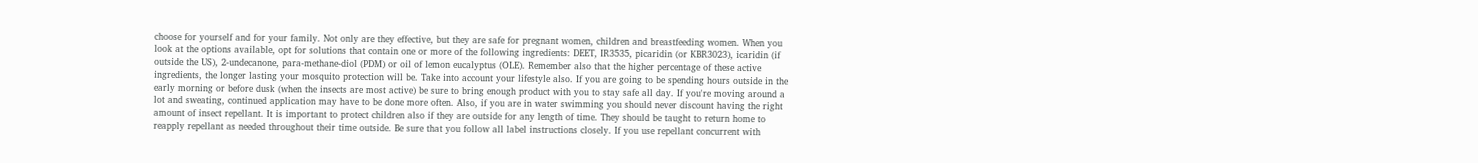choose for yourself and for your family. Not only are they effective, but they are safe for pregnant women, children and breastfeeding women. When you look at the options available, opt for solutions that contain one or more of the following ingredients: DEET, IR3535, picaridin (or KBR3023), icaridin (if outside the US), 2-undecanone, para-methane-diol (PDM) or oil of lemon eucalyptus (OLE). Remember also that the higher percentage of these active ingredients, the longer lasting your mosquito protection will be. Take into account your lifestyle also. If you are going to be spending hours outside in the early morning or before dusk (when the insects are most active) be sure to bring enough product with you to stay safe all day. If you're moving around a lot and sweating, continued application may have to be done more often. Also, if you are in water swimming you should never discount having the right amount of insect repellant. It is important to protect children also if they are outside for any length of time. They should be taught to return home to reapply repellant as needed throughout their time outside. Be sure that you follow all label instructions closely. If you use repellant concurrent with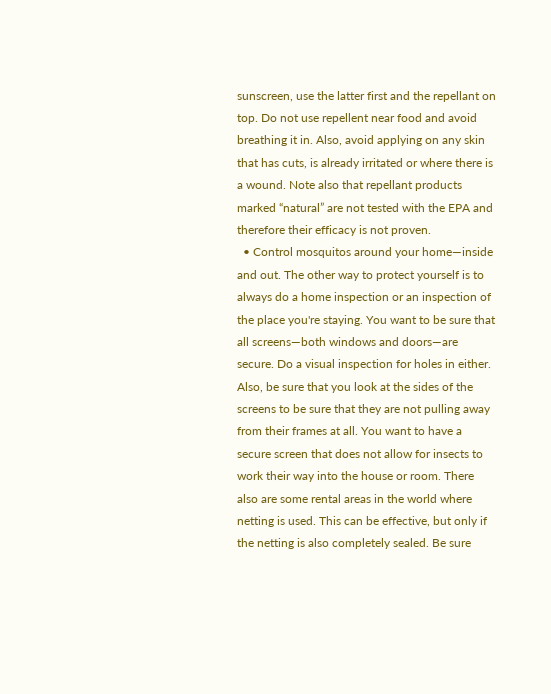sunscreen, use the latter first and the repellant on top. Do not use repellent near food and avoid breathing it in. Also, avoid applying on any skin that has cuts, is already irritated or where there is a wound. Note also that repellant products marked “natural” are not tested with the EPA and therefore their efficacy is not proven.
  • Control mosquitos around your home—inside and out. The other way to protect yourself is to always do a home inspection or an inspection of the place you're staying. You want to be sure that all screens—both windows and doors—are secure. Do a visual inspection for holes in either. Also, be sure that you look at the sides of the screens to be sure that they are not pulling away from their frames at all. You want to have a secure screen that does not allow for insects to work their way into the house or room. There also are some rental areas in the world where netting is used. This can be effective, but only if the netting is also completely sealed. Be sure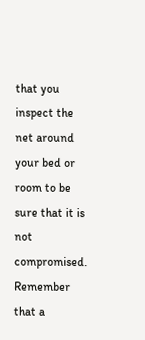that you inspect the net around your bed or room to be sure that it is not compromised. Remember that a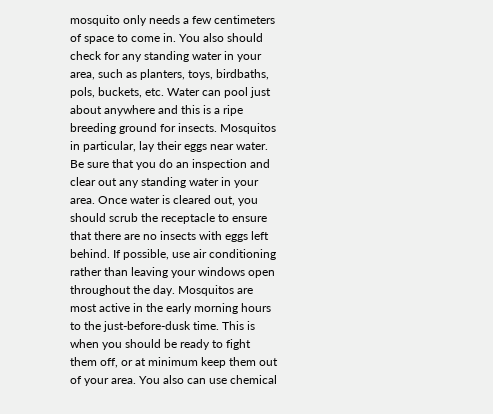mosquito only needs a few centimeters of space to come in. You also should check for any standing water in your area, such as planters, toys, birdbaths, pols, buckets, etc. Water can pool just about anywhere and this is a ripe breeding ground for insects. Mosquitos in particular, lay their eggs near water. Be sure that you do an inspection and clear out any standing water in your area. Once water is cleared out, you should scrub the receptacle to ensure that there are no insects with eggs left behind. If possible, use air conditioning rather than leaving your windows open throughout the day. Mosquitos are most active in the early morning hours to the just-before-dusk time. This is when you should be ready to fight them off, or at minimum keep them out of your area. You also can use chemical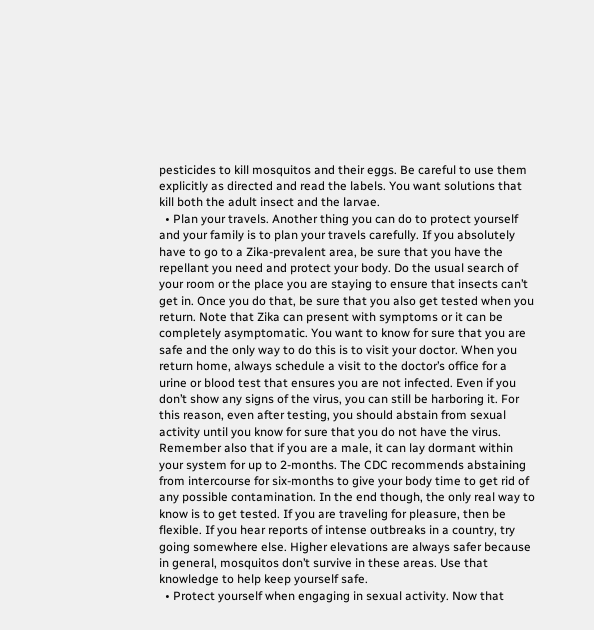pesticides to kill mosquitos and their eggs. Be careful to use them explicitly as directed and read the labels. You want solutions that kill both the adult insect and the larvae.
  • Plan your travels. Another thing you can do to protect yourself and your family is to plan your travels carefully. If you absolutely have to go to a Zika-prevalent area, be sure that you have the repellant you need and protect your body. Do the usual search of your room or the place you are staying to ensure that insects can’t get in. Once you do that, be sure that you also get tested when you return. Note that Zika can present with symptoms or it can be completely asymptomatic. You want to know for sure that you are safe and the only way to do this is to visit your doctor. When you return home, always schedule a visit to the doctor’s office for a urine or blood test that ensures you are not infected. Even if you don’t show any signs of the virus, you can still be harboring it. For this reason, even after testing, you should abstain from sexual activity until you know for sure that you do not have the virus. Remember also that if you are a male, it can lay dormant within your system for up to 2-months. The CDC recommends abstaining from intercourse for six-months to give your body time to get rid of any possible contamination. In the end though, the only real way to know is to get tested. If you are traveling for pleasure, then be flexible. If you hear reports of intense outbreaks in a country, try going somewhere else. Higher elevations are always safer because in general, mosquitos don’t survive in these areas. Use that knowledge to help keep yourself safe.
  • Protect yourself when engaging in sexual activity. Now that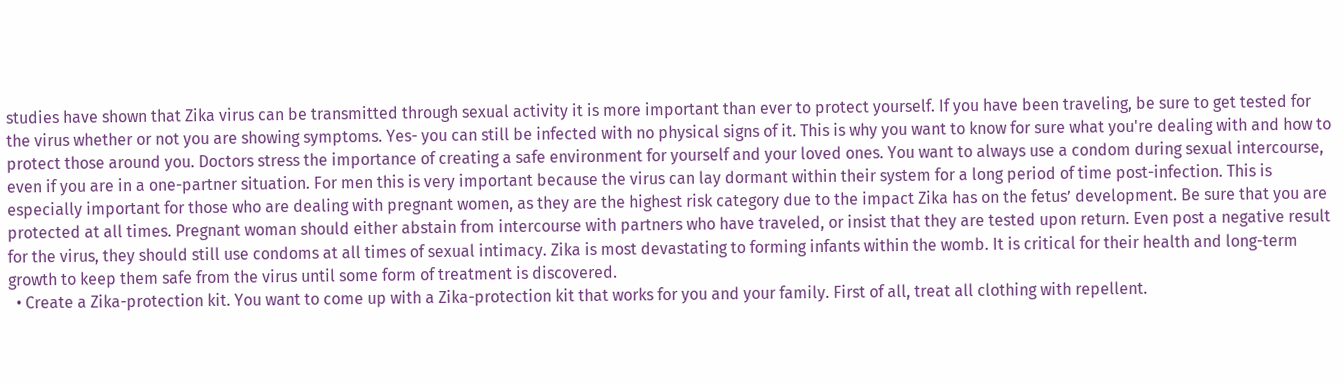studies have shown that Zika virus can be transmitted through sexual activity it is more important than ever to protect yourself. If you have been traveling, be sure to get tested for the virus whether or not you are showing symptoms. Yes- you can still be infected with no physical signs of it. This is why you want to know for sure what you're dealing with and how to protect those around you. Doctors stress the importance of creating a safe environment for yourself and your loved ones. You want to always use a condom during sexual intercourse, even if you are in a one-partner situation. For men this is very important because the virus can lay dormant within their system for a long period of time post-infection. This is especially important for those who are dealing with pregnant women, as they are the highest risk category due to the impact Zika has on the fetus’ development. Be sure that you are protected at all times. Pregnant woman should either abstain from intercourse with partners who have traveled, or insist that they are tested upon return. Even post a negative result for the virus, they should still use condoms at all times of sexual intimacy. Zika is most devastating to forming infants within the womb. It is critical for their health and long-term growth to keep them safe from the virus until some form of treatment is discovered.
  • Create a Zika-protection kit. You want to come up with a Zika-protection kit that works for you and your family. First of all, treat all clothing with repellent.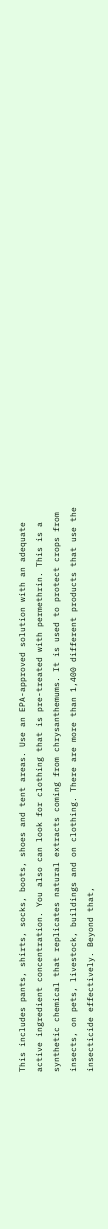This includes pants, shirts, socks, boots, shoes and tent areas. Use an EPA-approved solution with an adequate active ingredient concentration. You also can look for clothing that is pre-treated with permethrin. This is a synthetic chemical that replicates natural extracts coming from chrysanthemums. It is used to protect crops from insects, on pets, livestock, buildings and on clothing. There are more than 1,400 different products that use the insecticide effectively. Beyond that,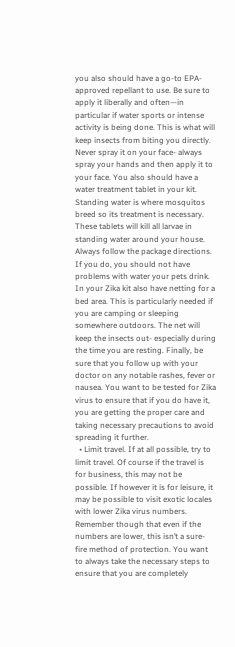you also should have a go-to EPA-approved repellant to use. Be sure to apply it liberally and often—in particular if water sports or intense activity is being done. This is what will keep insects from biting you directly. Never spray it on your face- always spray your hands and then apply it to your face. You also should have a water treatment tablet in your kit. Standing water is where mosquitos breed so its treatment is necessary. These tablets will kill all larvae in standing water around your house. Always follow the package directions. If you do, you should not have problems with water your pets drink. In your Zika kit also have netting for a bed area. This is particularly needed if you are camping or sleeping somewhere outdoors. The net will keep the insects out- especially during the time you are resting. Finally, be sure that you follow up with your doctor on any notable rashes, fever or nausea. You want to be tested for Zika virus to ensure that if you do have it, you are getting the proper care and taking necessary precautions to avoid spreading it further.
  • Limit travel. If at all possible, try to limit travel. Of course if the travel is for business, this may not be possible. If however it is for leisure, it may be possible to visit exotic locales with lower Zika virus numbers. Remember though that even if the numbers are lower, this isn’t a sure-fire method of protection. You want to always take the necessary steps to ensure that you are completely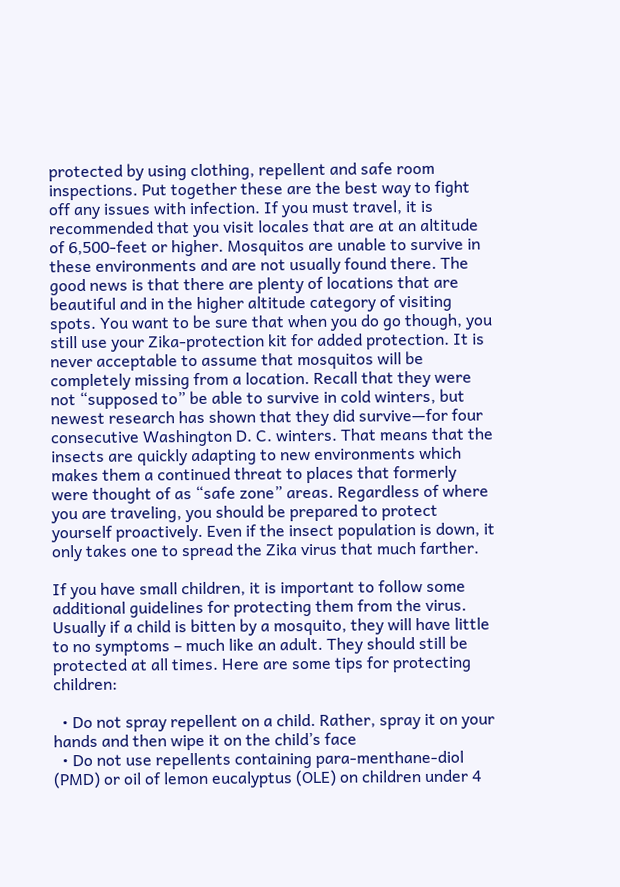protected by using clothing, repellent and safe room inspections. Put together these are the best way to fight off any issues with infection. If you must travel, it is recommended that you visit locales that are at an altitude of 6,500-feet or higher. Mosquitos are unable to survive in these environments and are not usually found there. The good news is that there are plenty of locations that are beautiful and in the higher altitude category of visiting spots. You want to be sure that when you do go though, you still use your Zika-protection kit for added protection. It is never acceptable to assume that mosquitos will be completely missing from a location. Recall that they were not “supposed to” be able to survive in cold winters, but newest research has shown that they did survive—for four consecutive Washington D. C. winters. That means that the insects are quickly adapting to new environments which makes them a continued threat to places that formerly were thought of as “safe zone” areas. Regardless of where you are traveling, you should be prepared to protect yourself proactively. Even if the insect population is down, it only takes one to spread the Zika virus that much farther.

If you have small children, it is important to follow some additional guidelines for protecting them from the virus. Usually if a child is bitten by a mosquito, they will have little to no symptoms – much like an adult. They should still be protected at all times. Here are some tips for protecting children:

  • Do not spray repellent on a child. Rather, spray it on your hands and then wipe it on the child’s face
  • Do not use repellents containing para-menthane-diol (PMD) or oil of lemon eucalyptus (OLE) on children under 4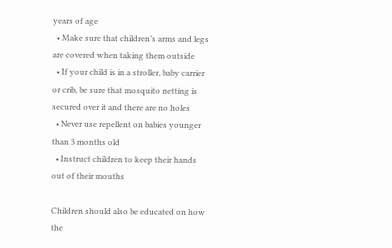years of age
  • Make sure that children’s arms and legs are covered when taking them outside
  • If your child is in a stroller, baby carrier or crib, be sure that mosquito netting is secured over it and there are no holes
  • Never use repellent on babies younger than 3 months old
  • Instruct children to keep their hands out of their mouths

Children should also be educated on how the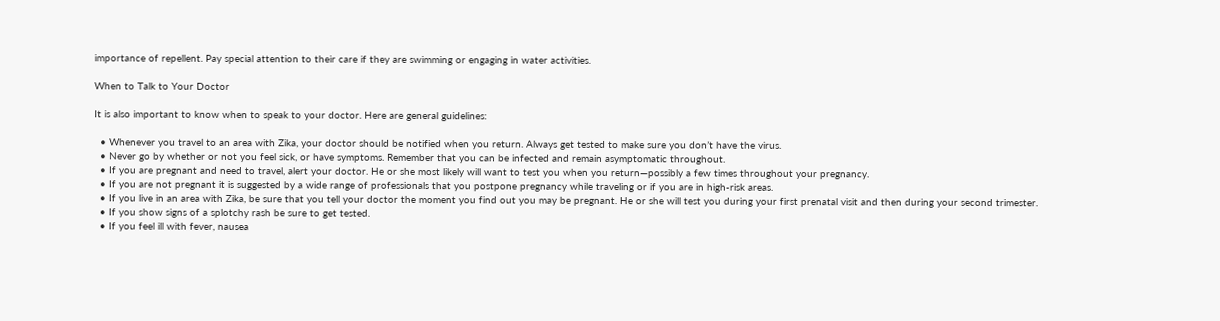importance of repellent. Pay special attention to their care if they are swimming or engaging in water activities.

When to Talk to Your Doctor

It is also important to know when to speak to your doctor. Here are general guidelines:

  • Whenever you travel to an area with Zika, your doctor should be notified when you return. Always get tested to make sure you don’t have the virus.
  • Never go by whether or not you feel sick, or have symptoms. Remember that you can be infected and remain asymptomatic throughout.
  • If you are pregnant and need to travel, alert your doctor. He or she most likely will want to test you when you return—possibly a few times throughout your pregnancy.
  • If you are not pregnant it is suggested by a wide range of professionals that you postpone pregnancy while traveling or if you are in high-risk areas.
  • If you live in an area with Zika, be sure that you tell your doctor the moment you find out you may be pregnant. He or she will test you during your first prenatal visit and then during your second trimester.
  • If you show signs of a splotchy rash be sure to get tested.
  • If you feel ill with fever, nausea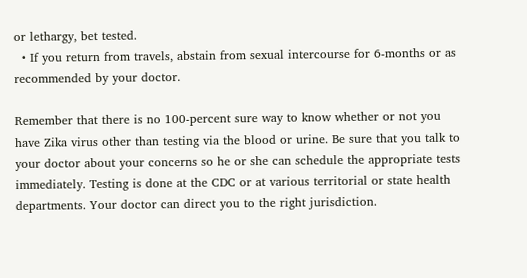or lethargy, bet tested.
  • If you return from travels, abstain from sexual intercourse for 6-months or as recommended by your doctor.

Remember that there is no 100-percent sure way to know whether or not you have Zika virus other than testing via the blood or urine. Be sure that you talk to your doctor about your concerns so he or she can schedule the appropriate tests immediately. Testing is done at the CDC or at various territorial or state health departments. Your doctor can direct you to the right jurisdiction.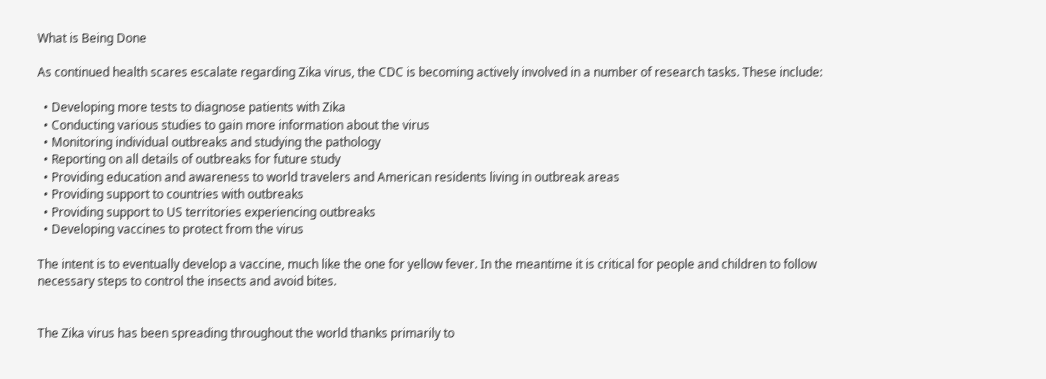What is Being Done

As continued health scares escalate regarding Zika virus, the CDC is becoming actively involved in a number of research tasks. These include:

  • Developing more tests to diagnose patients with Zika
  • Conducting various studies to gain more information about the virus
  • Monitoring individual outbreaks and studying the pathology
  • Reporting on all details of outbreaks for future study
  • Providing education and awareness to world travelers and American residents living in outbreak areas
  • Providing support to countries with outbreaks
  • Providing support to US territories experiencing outbreaks
  • Developing vaccines to protect from the virus

The intent is to eventually develop a vaccine, much like the one for yellow fever. In the meantime it is critical for people and children to follow necessary steps to control the insects and avoid bites.


The Zika virus has been spreading throughout the world thanks primarily to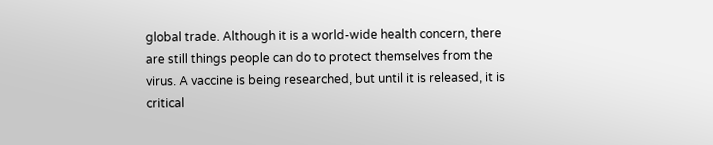global trade. Although it is a world-wide health concern, there are still things people can do to protect themselves from the virus. A vaccine is being researched, but until it is released, it is critical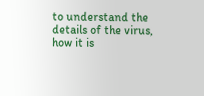to understand the details of the virus, how it is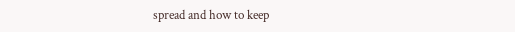spread and how to keep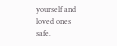yourself and loved ones safe.